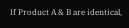If Product A & B are identical,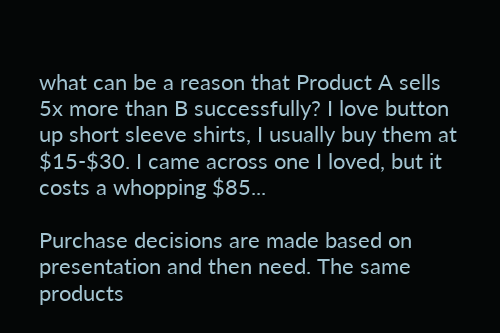what can be a reason that Product A sells 5x more than B successfully? I love button up short sleeve shirts, I usually buy them at $15-$30. I came across one I loved, but it costs a whopping $85...

Purchase decisions are made based on presentation and then need. The same products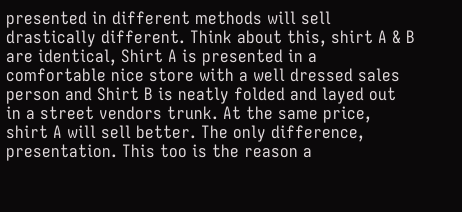presented in different methods will sell drastically different. Think about this, shirt A & B are identical, Shirt A is presented in a comfortable nice store with a well dressed sales person and Shirt B is neatly folded and layed out in a street vendors trunk. At the same price, shirt A will sell better. The only difference, presentation. This too is the reason a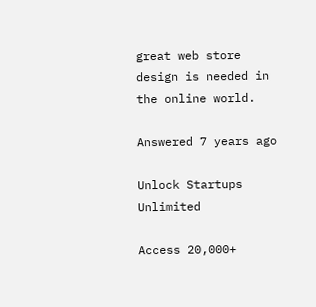great web store design is needed in the online world.

Answered 7 years ago

Unlock Startups Unlimited

Access 20,000+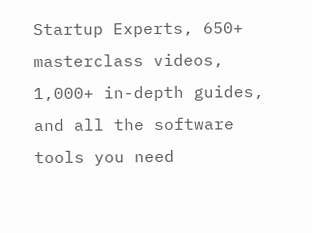Startup Experts, 650+ masterclass videos, 1,000+ in-depth guides, and all the software tools you need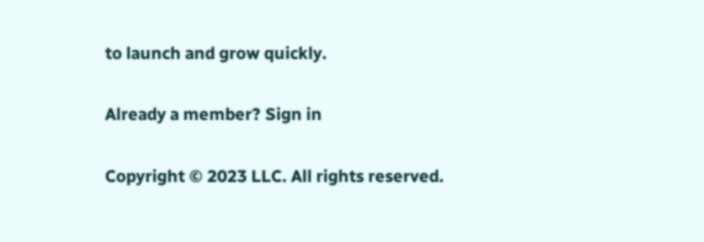to launch and grow quickly.

Already a member? Sign in

Copyright © 2023 LLC. All rights reserved.